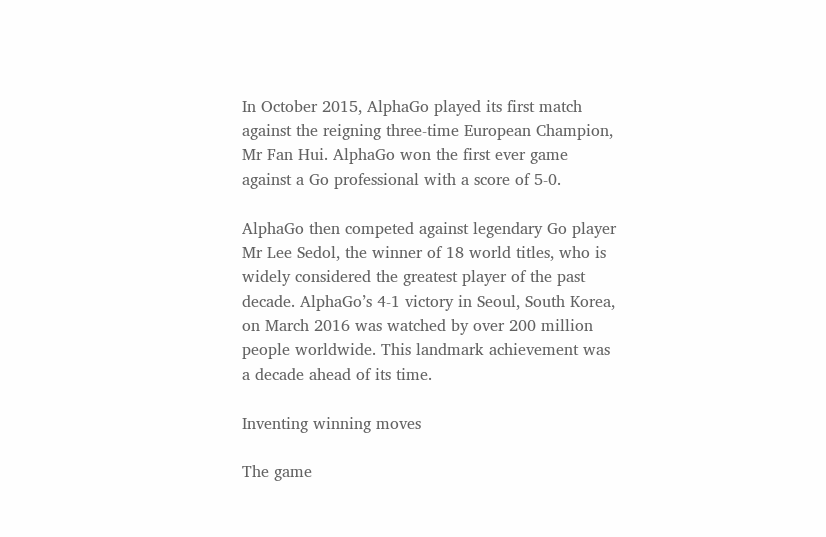In October 2015, AlphaGo played its first match against the reigning three-time European Champion, Mr Fan Hui. AlphaGo won the first ever game against a Go professional with a score of 5-0.

AlphaGo then competed against legendary Go player Mr Lee Sedol, the winner of 18 world titles, who is widely considered the greatest player of the past decade. AlphaGo’s 4-1 victory in Seoul, South Korea, on March 2016 was watched by over 200 million people worldwide. This landmark achievement was a decade ahead of its time.

Inventing winning moves

The game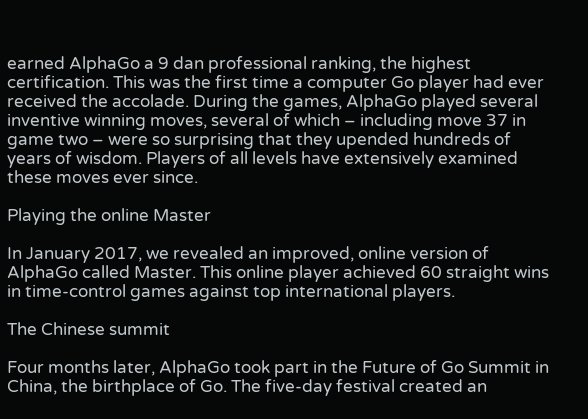earned AlphaGo a 9 dan professional ranking, the highest certification. This was the first time a computer Go player had ever received the accolade. During the games, AlphaGo played several inventive winning moves, several of which – including move 37 in game two – were so surprising that they upended hundreds of years of wisdom. Players of all levels have extensively examined these moves ever since.

Playing the online Master

In January 2017, we revealed an improved, online version of AlphaGo called Master. This online player achieved 60 straight wins in time-control games against top international players.

The Chinese summit

Four months later, AlphaGo took part in the Future of Go Summit in China, the birthplace of Go. The five-day festival created an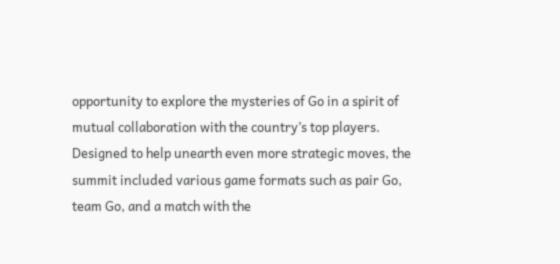opportunity to explore the mysteries of Go in a spirit of mutual collaboration with the country’s top players. Designed to help unearth even more strategic moves, the summit included various game formats such as pair Go, team Go, and a match with the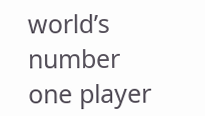world’s number one player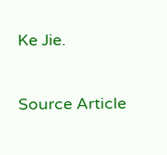Ke Jie.

Source Article